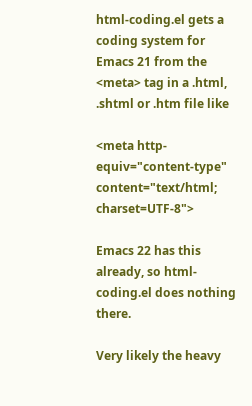html-coding.el gets a coding system for Emacs 21 from the <meta> tag in a .html, .shtml or .htm file like

<meta http-equiv="content-type" content="text/html; charset=UTF-8">

Emacs 22 has this already, so html-coding.el does nothing there.

Very likely the heavy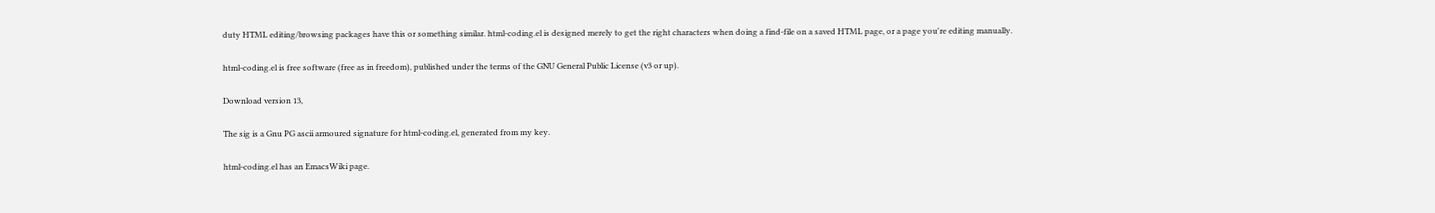duty HTML editing/browsing packages have this or something similar. html-coding.el is designed merely to get the right characters when doing a find-file on a saved HTML page, or a page you're editing manually.

html-coding.el is free software (free as in freedom), published under the terms of the GNU General Public License (v3 or up).

Download version 13,

The sig is a Gnu PG ascii armoured signature for html-coding.el, generated from my key.

html-coding.el has an EmacsWiki page.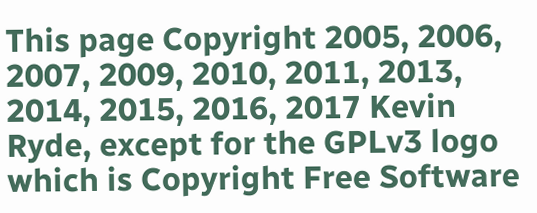This page Copyright 2005, 2006, 2007, 2009, 2010, 2011, 2013, 2014, 2015, 2016, 2017 Kevin Ryde, except for the GPLv3 logo which is Copyright Free Software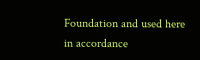Foundation and used here in accordance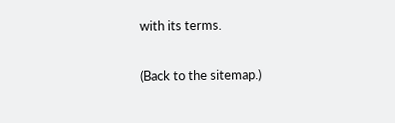with its terms.

(Back to the sitemap.)